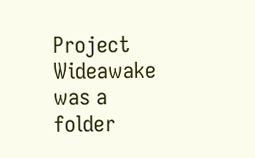Project Wideawake was a folder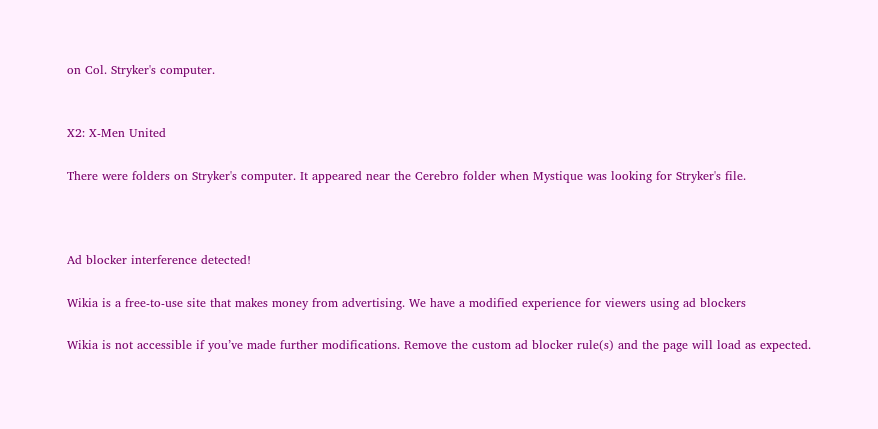on Col. Stryker's computer.


X2: X-Men United

There were folders on Stryker's computer. It appeared near the Cerebro folder when Mystique was looking for Stryker's file.



Ad blocker interference detected!

Wikia is a free-to-use site that makes money from advertising. We have a modified experience for viewers using ad blockers

Wikia is not accessible if you’ve made further modifications. Remove the custom ad blocker rule(s) and the page will load as expected.